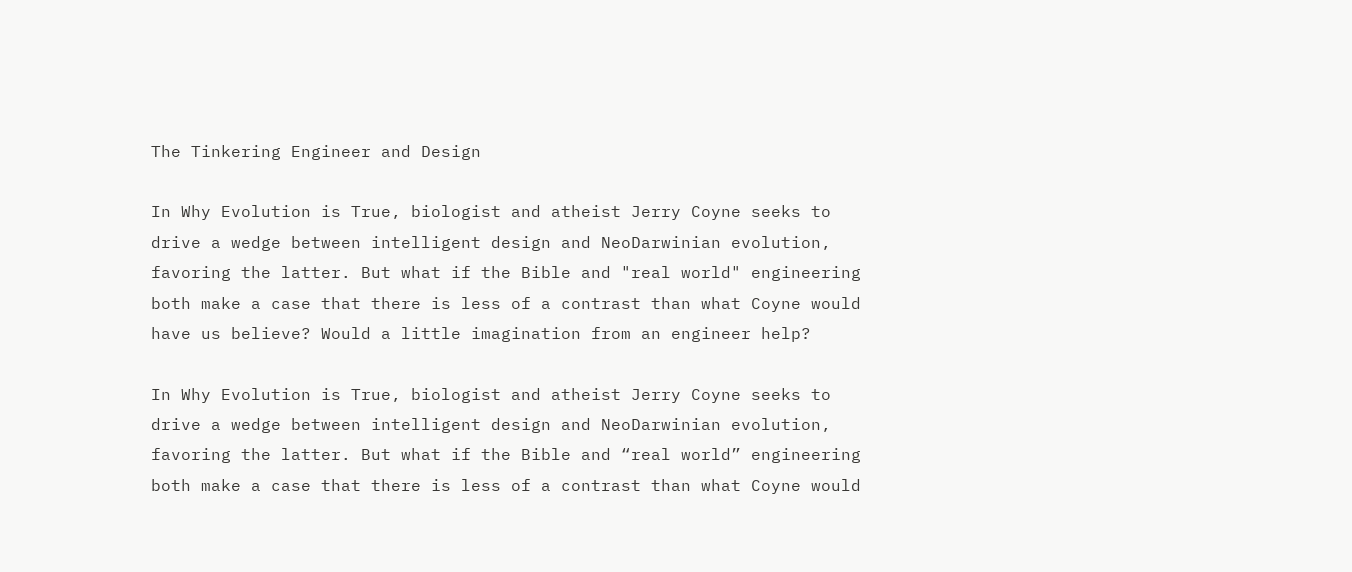The Tinkering Engineer and Design

In Why Evolution is True, biologist and atheist Jerry Coyne seeks to drive a wedge between intelligent design and NeoDarwinian evolution, favoring the latter. But what if the Bible and "real world" engineering both make a case that there is less of a contrast than what Coyne would have us believe? Would a little imagination from an engineer help?

In Why Evolution is True, biologist and atheist Jerry Coyne seeks to drive a wedge between intelligent design and NeoDarwinian evolution, favoring the latter. But what if the Bible and “real world” engineering both make a case that there is less of a contrast than what Coyne would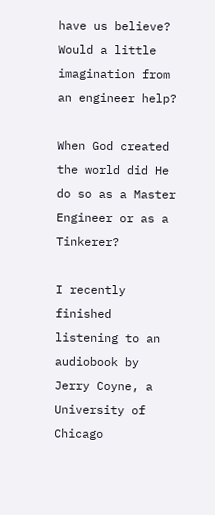have us believe? Would a little imagination from an engineer help?

When God created the world did He do so as a Master Engineer or as a Tinkerer?

I recently finished listening to an audiobook by Jerry Coyne, a University of Chicago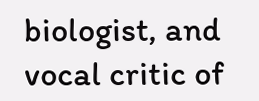biologist, and vocal critic of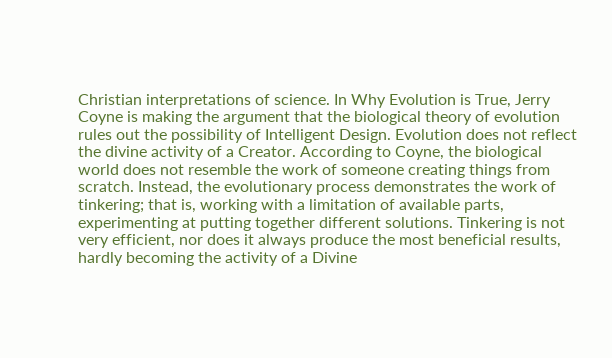Christian interpretations of science. In Why Evolution is True, Jerry Coyne is making the argument that the biological theory of evolution rules out the possibility of Intelligent Design. Evolution does not reflect the divine activity of a Creator. According to Coyne, the biological world does not resemble the work of someone creating things from scratch. Instead, the evolutionary process demonstrates the work of tinkering; that is, working with a limitation of available parts, experimenting at putting together different solutions. Tinkering is not very efficient, nor does it always produce the most beneficial results, hardly becoming the activity of a Divine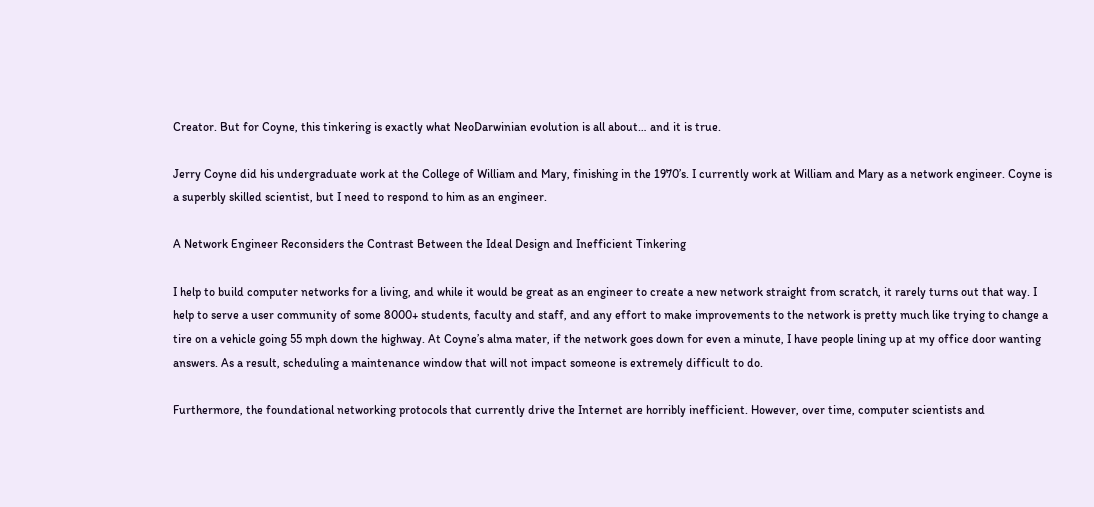Creator. But for Coyne, this tinkering is exactly what NeoDarwinian evolution is all about… and it is true.

Jerry Coyne did his undergraduate work at the College of William and Mary, finishing in the 1970’s. I currently work at William and Mary as a network engineer. Coyne is a superbly skilled scientist, but I need to respond to him as an engineer.

A Network Engineer Reconsiders the Contrast Between the Ideal Design and Inefficient Tinkering

I help to build computer networks for a living, and while it would be great as an engineer to create a new network straight from scratch, it rarely turns out that way. I help to serve a user community of some 8000+ students, faculty and staff, and any effort to make improvements to the network is pretty much like trying to change a tire on a vehicle going 55 mph down the highway. At Coyne’s alma mater, if the network goes down for even a minute, I have people lining up at my office door wanting answers. As a result, scheduling a maintenance window that will not impact someone is extremely difficult to do.

Furthermore, the foundational networking protocols that currently drive the Internet are horribly inefficient. However, over time, computer scientists and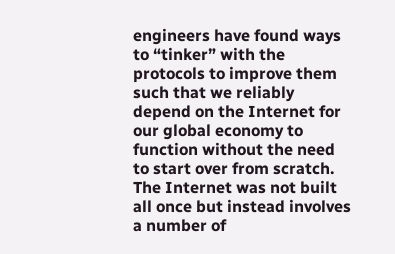engineers have found ways to “tinker” with the protocols to improve them such that we reliably depend on the Internet for our global economy to function without the need to start over from scratch. The Internet was not built all once but instead involves a number of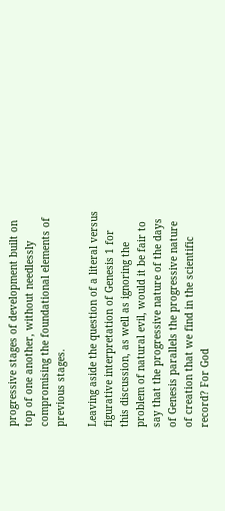progressive stages of development built on top of one another, without needlessly compromising the foundational elements of previous stages.

Leaving aside the question of a literal versus figurative interpretation of Genesis 1 for this discussion, as well as ignoring the problem of natural evil, would it be fair to say that the progressive nature of the days of Genesis parallels the progressive nature of creation that we find in the scientific record? For God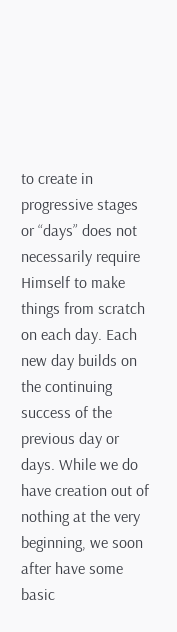to create in progressive stages or “days” does not necessarily require Himself to make things from scratch on each day. Each new day builds on the continuing success of the previous day or days. While we do have creation out of nothing at the very beginning, we soon after have some basic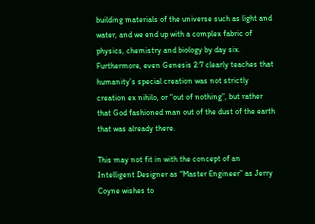building materials of the universe such as light and water, and we end up with a complex fabric of physics, chemistry and biology by day six. Furthermore, even Genesis 2:7 clearly teaches that humanity’s special creation was not strictly creation ex nihilo, or “out of nothing”, but rather that God fashioned man out of the dust of the earth that was already there.

This may not fit in with the concept of an Intelligent Designer as “Master Engineer” as Jerry Coyne wishes to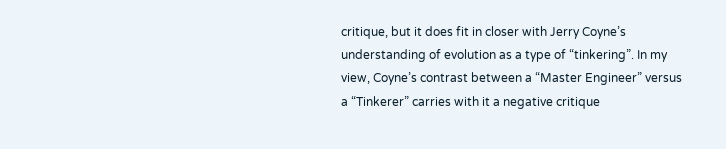critique, but it does fit in closer with Jerry Coyne’s understanding of evolution as a type of “tinkering”. In my view, Coyne’s contrast between a “Master Engineer” versus a “Tinkerer” carries with it a negative critique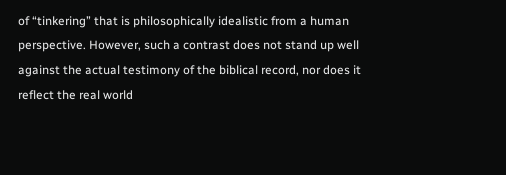of “tinkering” that is philosophically idealistic from a human perspective. However, such a contrast does not stand up well against the actual testimony of the biblical record, nor does it reflect the real world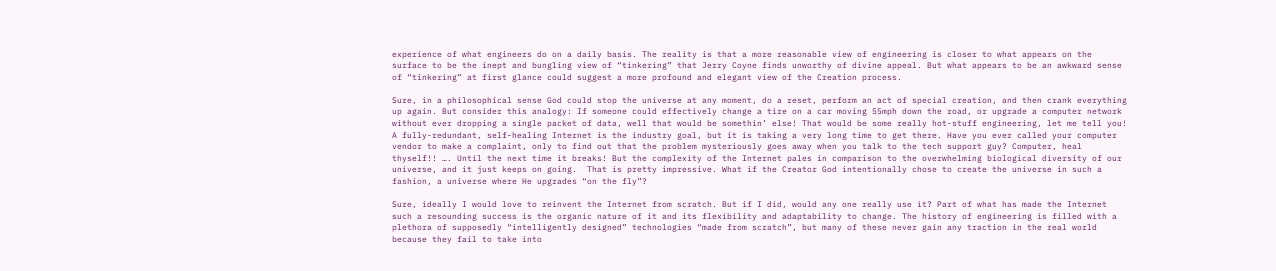experience of what engineers do on a daily basis. The reality is that a more reasonable view of engineering is closer to what appears on the surface to be the inept and bungling view of “tinkering” that Jerry Coyne finds unworthy of divine appeal. But what appears to be an awkward sense of “tinkering” at first glance could suggest a more profound and elegant view of the Creation process.

Sure, in a philosophical sense God could stop the universe at any moment, do a reset, perform an act of special creation, and then crank everything up again. But consider this analogy: If someone could effectively change a tire on a car moving 55mph down the road, or upgrade a computer network without ever dropping a single packet of data, well that would be somethin’ else! That would be some really hot-stuff engineering, let me tell you! A fully-redundant, self-healing Internet is the industry goal, but it is taking a very long time to get there. Have you ever called your computer vendor to make a complaint, only to find out that the problem mysteriously goes away when you talk to the tech support guy? Computer, heal thyself!! …. Until the next time it breaks! But the complexity of the Internet pales in comparison to the overwhelming biological diversity of our universe, and it just keeps on going.  That is pretty impressive. What if the Creator God intentionally chose to create the universe in such a fashion, a universe where He upgrades “on the fly”?

Sure, ideally I would love to reinvent the Internet from scratch. But if I did, would any one really use it? Part of what has made the Internet such a resounding success is the organic nature of it and its flexibility and adaptability to change. The history of engineering is filled with a plethora of supposedly “intelligently designed” technologies “made from scratch”, but many of these never gain any traction in the real world because they fail to take into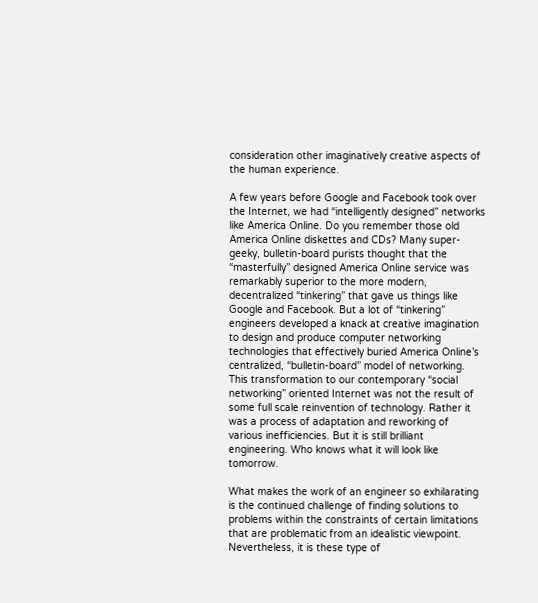consideration other imaginatively creative aspects of the human experience.

A few years before Google and Facebook took over the Internet, we had “intelligently designed” networks like America Online. Do you remember those old America Online diskettes and CDs? Many super-geeky, bulletin-board purists thought that the “masterfully” designed America Online service was remarkably superior to the more modern, decentralized “tinkering” that gave us things like Google and Facebook. But a lot of “tinkering” engineers developed a knack at creative imagination to design and produce computer networking technologies that effectively buried America Online’s centralized, “bulletin-board” model of networking. This transformation to our contemporary “social networking” oriented Internet was not the result of some full scale reinvention of technology. Rather it was a process of adaptation and reworking of various inefficiencies. But it is still brilliant engineering. Who knows what it will look like tomorrow.

What makes the work of an engineer so exhilarating is the continued challenge of finding solutions to problems within the constraints of certain limitations that are problematic from an idealistic viewpoint. Nevertheless, it is these type of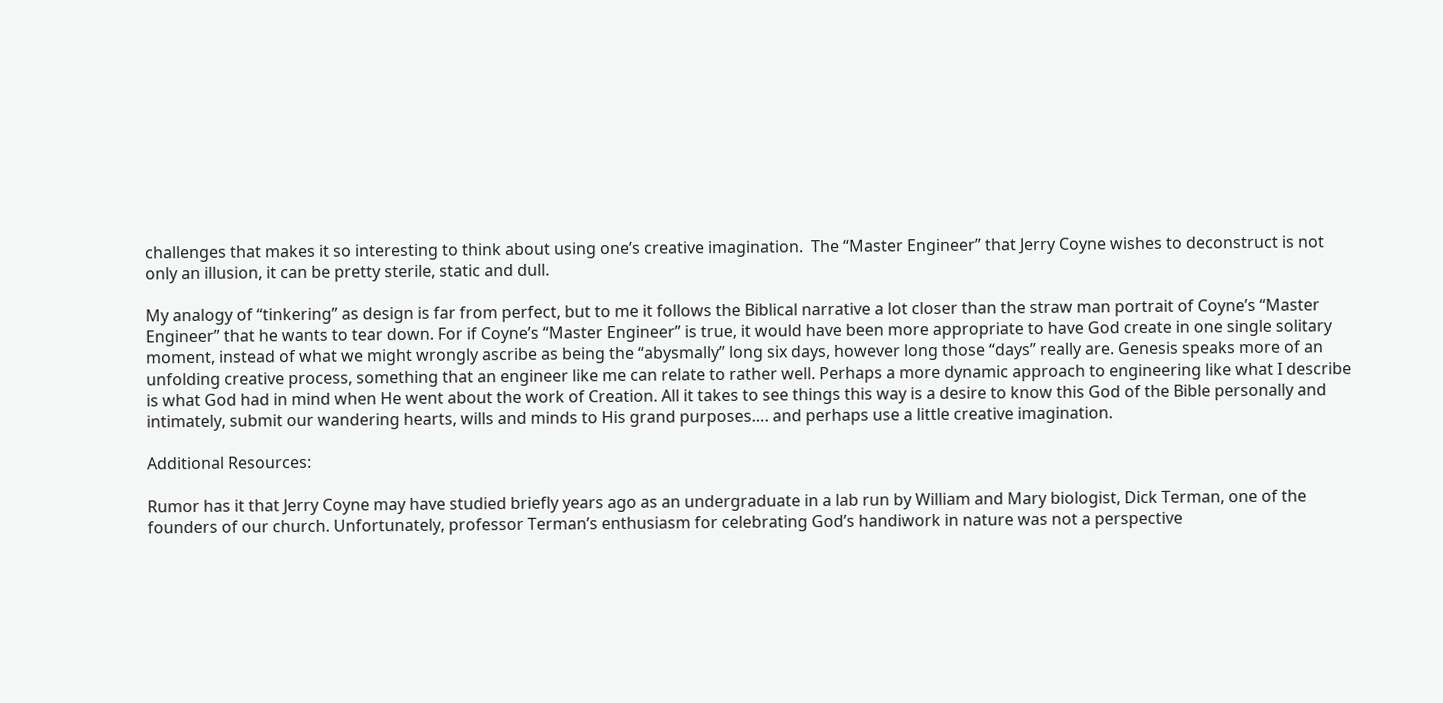challenges that makes it so interesting to think about using one’s creative imagination.  The “Master Engineer” that Jerry Coyne wishes to deconstruct is not only an illusion, it can be pretty sterile, static and dull.

My analogy of “tinkering” as design is far from perfect, but to me it follows the Biblical narrative a lot closer than the straw man portrait of Coyne’s “Master Engineer” that he wants to tear down. For if Coyne’s “Master Engineer” is true, it would have been more appropriate to have God create in one single solitary moment, instead of what we might wrongly ascribe as being the “abysmally” long six days, however long those “days” really are. Genesis speaks more of an unfolding creative process, something that an engineer like me can relate to rather well. Perhaps a more dynamic approach to engineering like what I describe is what God had in mind when He went about the work of Creation. All it takes to see things this way is a desire to know this God of the Bible personally and intimately, submit our wandering hearts, wills and minds to His grand purposes…. and perhaps use a little creative imagination.

Additional Resources:

Rumor has it that Jerry Coyne may have studied briefly years ago as an undergraduate in a lab run by William and Mary biologist, Dick Terman, one of the founders of our church. Unfortunately, professor Terman’s enthusiasm for celebrating God’s handiwork in nature was not a perspective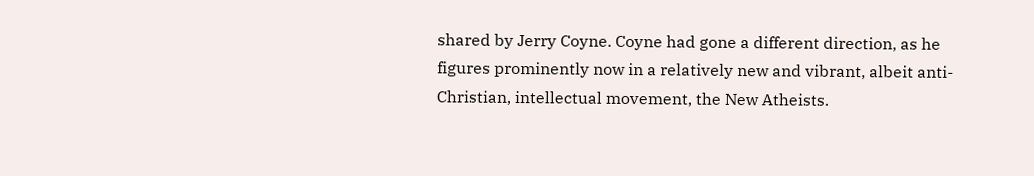shared by Jerry Coyne. Coyne had gone a different direction, as he figures prominently now in a relatively new and vibrant, albeit anti-Christian, intellectual movement, the New Atheists.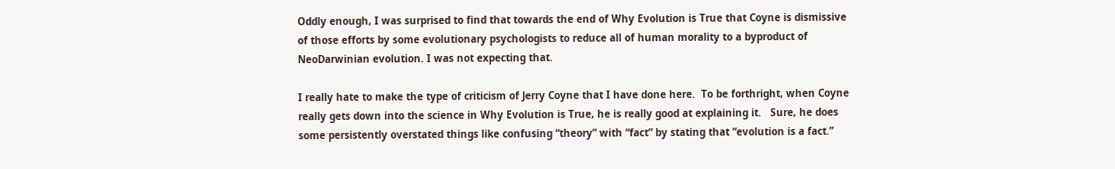Oddly enough, I was surprised to find that towards the end of Why Evolution is True that Coyne is dismissive of those efforts by some evolutionary psychologists to reduce all of human morality to a byproduct of NeoDarwinian evolution. I was not expecting that.

I really hate to make the type of criticism of Jerry Coyne that I have done here.  To be forthright, when Coyne really gets down into the science in Why Evolution is True, he is really good at explaining it.   Sure, he does some persistently overstated things like confusing “theory” with “fact” by stating that “evolution is a fact.”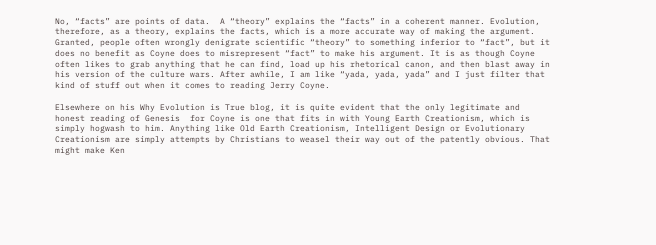No, “facts” are points of data.  A “theory” explains the “facts” in a coherent manner. Evolution, therefore, as a theory, explains the facts, which is a more accurate way of making the argument. Granted, people often wrongly denigrate scientific “theory” to something inferior to “fact”, but it does no benefit as Coyne does to misrepresent “fact” to make his argument. It is as though Coyne often likes to grab anything that he can find, load up his rhetorical canon, and then blast away in his version of the culture wars. After awhile, I am like “yada, yada, yada” and I just filter that kind of stuff out when it comes to reading Jerry Coyne.

Elsewhere on his Why Evolution is True blog, it is quite evident that the only legitimate and honest reading of Genesis  for Coyne is one that fits in with Young Earth Creationism, which is simply hogwash to him. Anything like Old Earth Creationism, Intelligent Design or Evolutionary Creationism are simply attempts by Christians to weasel their way out of the patently obvious. That might make Ken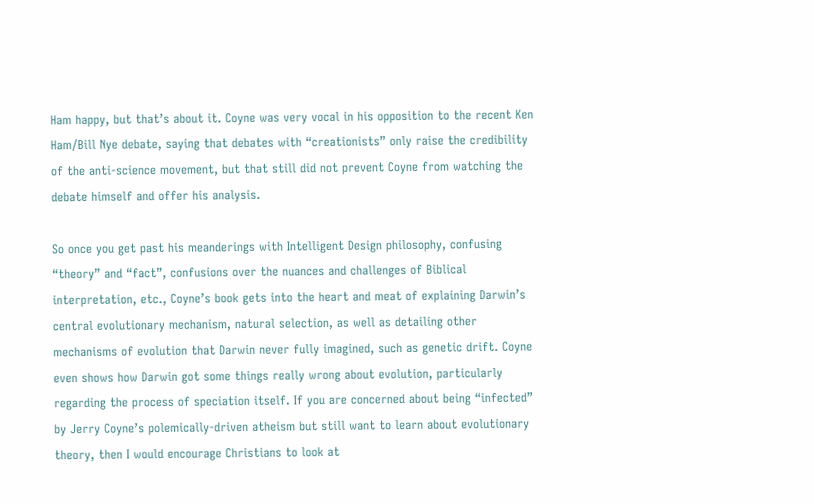Ham happy, but that’s about it. Coyne was very vocal in his opposition to the recent Ken Ham/Bill Nye debate, saying that debates with “creationists” only raise the credibility of the anti-science movement, but that still did not prevent Coyne from watching the debate himself and offer his analysis.

So once you get past his meanderings with Intelligent Design philosophy, confusing “theory” and “fact”, confusions over the nuances and challenges of Biblical interpretation, etc., Coyne’s book gets into the heart and meat of explaining Darwin’s central evolutionary mechanism, natural selection, as well as detailing other mechanisms of evolution that Darwin never fully imagined, such as genetic drift. Coyne even shows how Darwin got some things really wrong about evolution, particularly regarding the process of speciation itself. If you are concerned about being “infected” by Jerry Coyne’s polemically-driven atheism but still want to learn about evolutionary theory, then I would encourage Christians to look at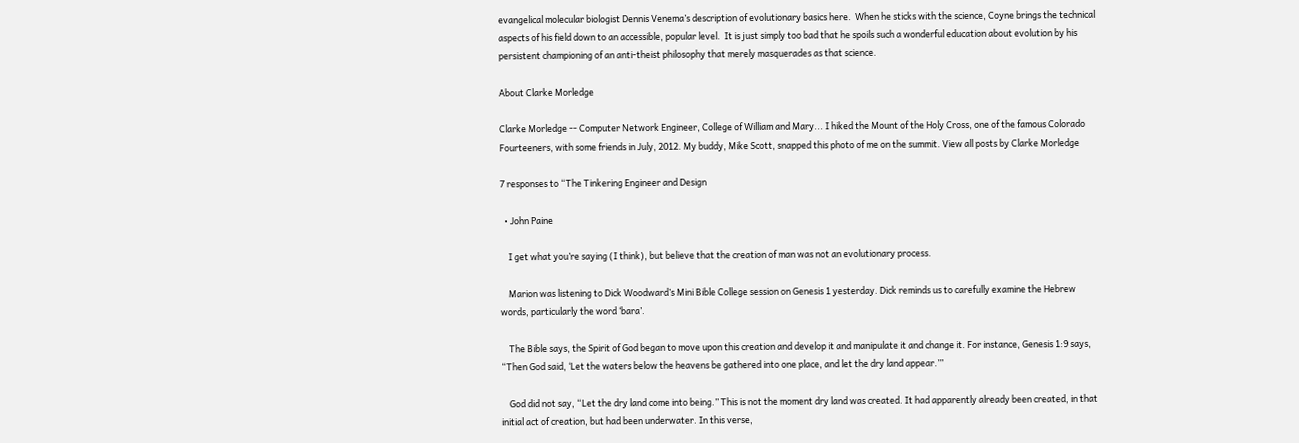evangelical molecular biologist Dennis Venema’s description of evolutionary basics here.  When he sticks with the science, Coyne brings the technical aspects of his field down to an accessible, popular level.  It is just simply too bad that he spoils such a wonderful education about evolution by his persistent championing of an anti-theist philosophy that merely masquerades as that science.

About Clarke Morledge

Clarke Morledge -- Computer Network Engineer, College of William and Mary... I hiked the Mount of the Holy Cross, one of the famous Colorado Fourteeners, with some friends in July, 2012. My buddy, Mike Scott, snapped this photo of me on the summit. View all posts by Clarke Morledge

7 responses to “The Tinkering Engineer and Design

  • John Paine

    I get what you’re saying (I think), but believe that the creation of man was not an evolutionary process.

    Marion was listening to Dick Woodward’s Mini Bible College session on Genesis 1 yesterday. Dick reminds us to carefully examine the Hebrew words, particularly the word ‘bara’.

    The Bible says, the Spirit of God began to move upon this creation and develop it and manipulate it and change it. For instance, Genesis 1:9 says, “Then God said, ‘Let the waters below the heavens be gathered into one place, and let the dry land appear.’”

    God did not say, “Let the dry land come into being.” This is not the moment dry land was created. It had apparently already been created, in that initial act of creation, but had been underwater. In this verse,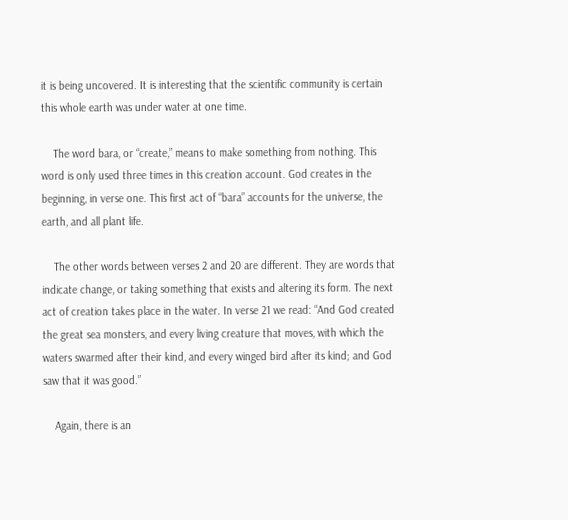it is being uncovered. It is interesting that the scientific community is certain this whole earth was under water at one time.

    The word bara, or “create,” means to make something from nothing. This word is only used three times in this creation account. God creates in the beginning, in verse one. This first act of “bara” accounts for the universe, the earth, and all plant life.

    The other words between verses 2 and 20 are different. They are words that indicate change, or taking something that exists and altering its form. The next act of creation takes place in the water. In verse 21 we read: “And God created the great sea monsters, and every living creature that moves, with which the waters swarmed after their kind, and every winged bird after its kind; and God saw that it was good.”

    Again, there is an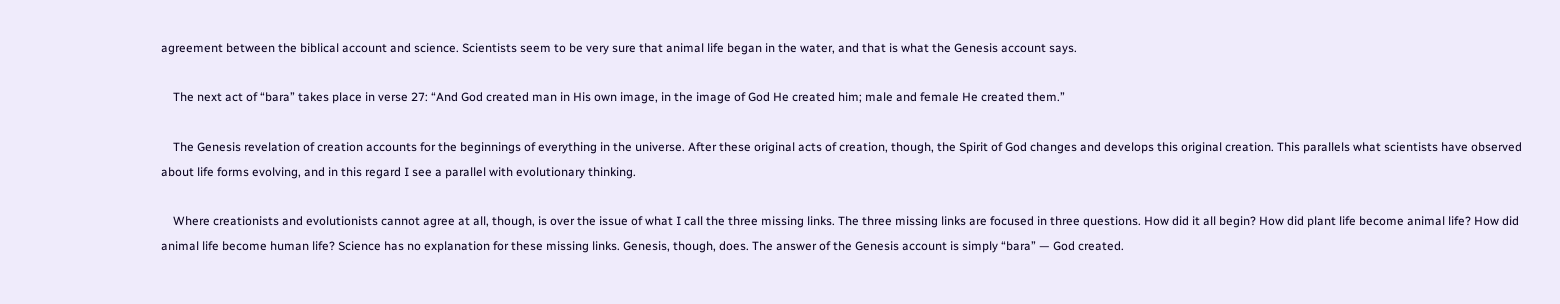agreement between the biblical account and science. Scientists seem to be very sure that animal life began in the water, and that is what the Genesis account says.

    The next act of “bara” takes place in verse 27: “And God created man in His own image, in the image of God He created him; male and female He created them.”

    The Genesis revelation of creation accounts for the beginnings of everything in the universe. After these original acts of creation, though, the Spirit of God changes and develops this original creation. This parallels what scientists have observed about life forms evolving, and in this regard I see a parallel with evolutionary thinking.

    Where creationists and evolutionists cannot agree at all, though, is over the issue of what I call the three missing links. The three missing links are focused in three questions. How did it all begin? How did plant life become animal life? How did animal life become human life? Science has no explanation for these missing links. Genesis, though, does. The answer of the Genesis account is simply “bara” — God created.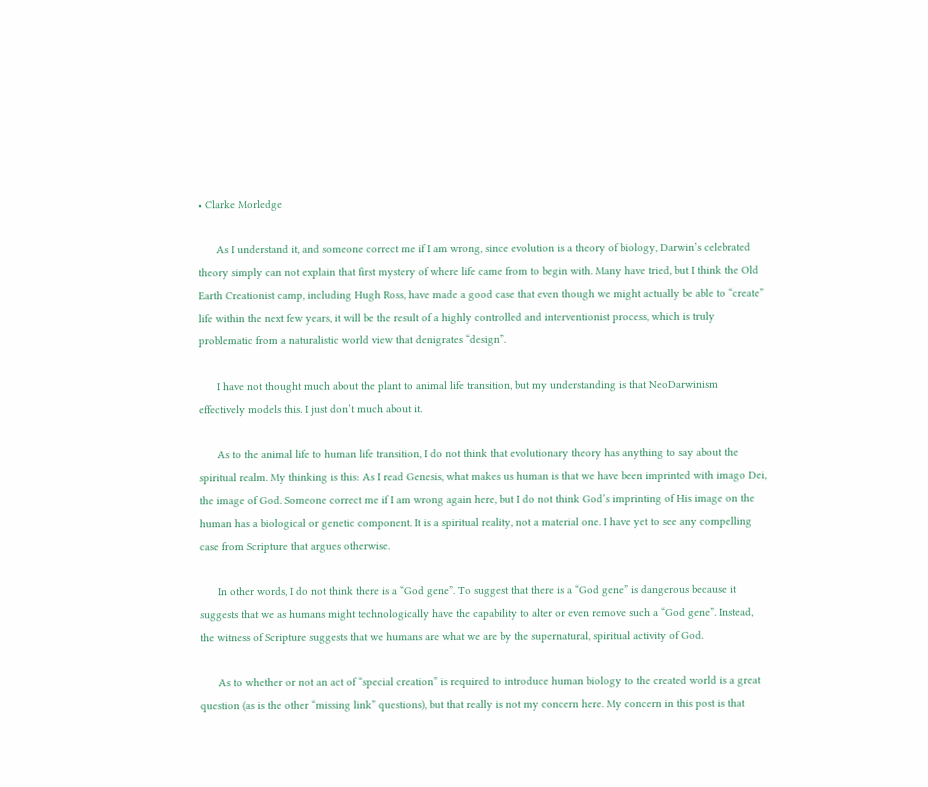• Clarke Morledge

      As I understand it, and someone correct me if I am wrong, since evolution is a theory of biology, Darwin’s celebrated theory simply can not explain that first mystery of where life came from to begin with. Many have tried, but I think the Old Earth Creationist camp, including Hugh Ross, have made a good case that even though we might actually be able to “create” life within the next few years, it will be the result of a highly controlled and interventionist process, which is truly problematic from a naturalistic world view that denigrates “design”.

      I have not thought much about the plant to animal life transition, but my understanding is that NeoDarwinism effectively models this. I just don’t much about it.

      As to the animal life to human life transition, I do not think that evolutionary theory has anything to say about the spiritual realm. My thinking is this: As I read Genesis, what makes us human is that we have been imprinted with imago Dei, the image of God. Someone correct me if I am wrong again here, but I do not think God’s imprinting of His image on the human has a biological or genetic component. It is a spiritual reality, not a material one. I have yet to see any compelling case from Scripture that argues otherwise.

      In other words, I do not think there is a “God gene”. To suggest that there is a “God gene” is dangerous because it suggests that we as humans might technologically have the capability to alter or even remove such a “God gene”. Instead, the witness of Scripture suggests that we humans are what we are by the supernatural, spiritual activity of God.

      As to whether or not an act of “special creation” is required to introduce human biology to the created world is a great question (as is the other “missing link” questions), but that really is not my concern here. My concern in this post is that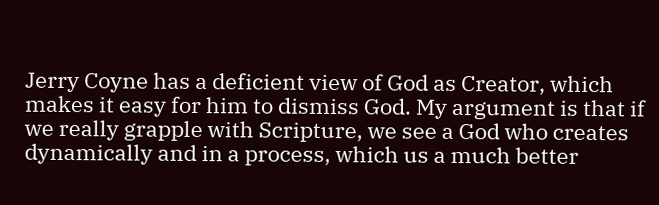Jerry Coyne has a deficient view of God as Creator, which makes it easy for him to dismiss God. My argument is that if we really grapple with Scripture, we see a God who creates dynamically and in a process, which us a much better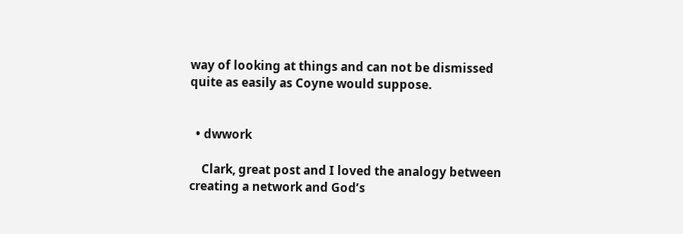way of looking at things and can not be dismissed quite as easily as Coyne would suppose.


  • dwwork

    Clark, great post and I loved the analogy between creating a network and God’s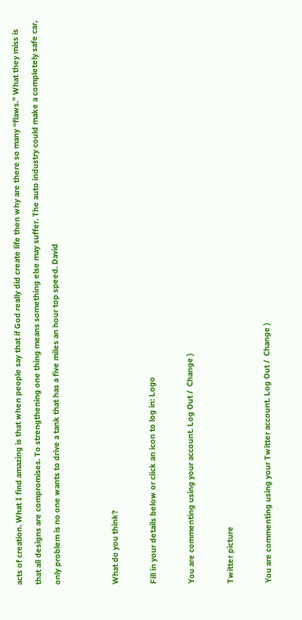acts of creation. What I find amazing is that when people say that if God really did create life then why are there so many “flaws.” What they miss is that all designs are compromises. To strengthening one thing means something else may suffer. The auto industry could make a completely safe car, only problem is no one wants to drive a tank that has a five miles an hour top speed. David


What do you think?

Fill in your details below or click an icon to log in: Logo

You are commenting using your account. Log Out /  Change )

Twitter picture

You are commenting using your Twitter account. Log Out /  Change )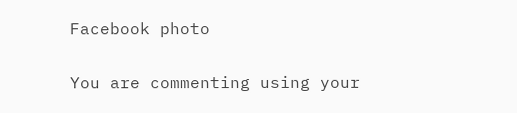Facebook photo

You are commenting using your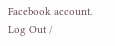Facebook account. Log Out /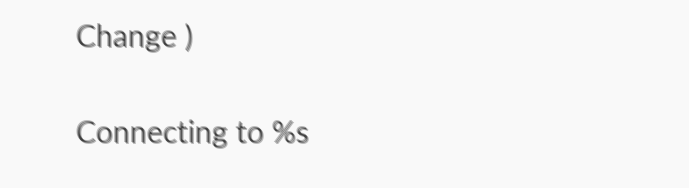Change )

Connecting to %s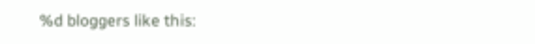%d bloggers like this: